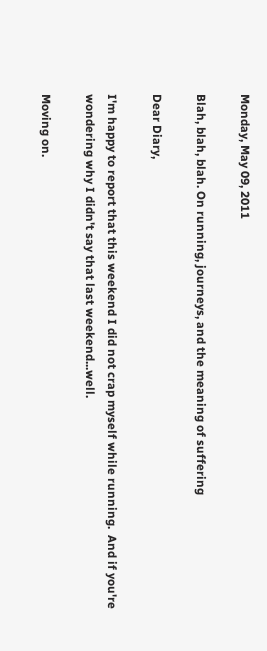Monday, May 09, 2011

Blah, blah, blah. On running, journeys, and the meaning of suffering

Dear Diary,

I'm happy to report that this weekend I did not crap myself while running.  And if you're wondering why I didn't say that last weekend...well.

Moving on.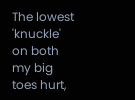The lowest 'knuckle' on both my big toes hurt,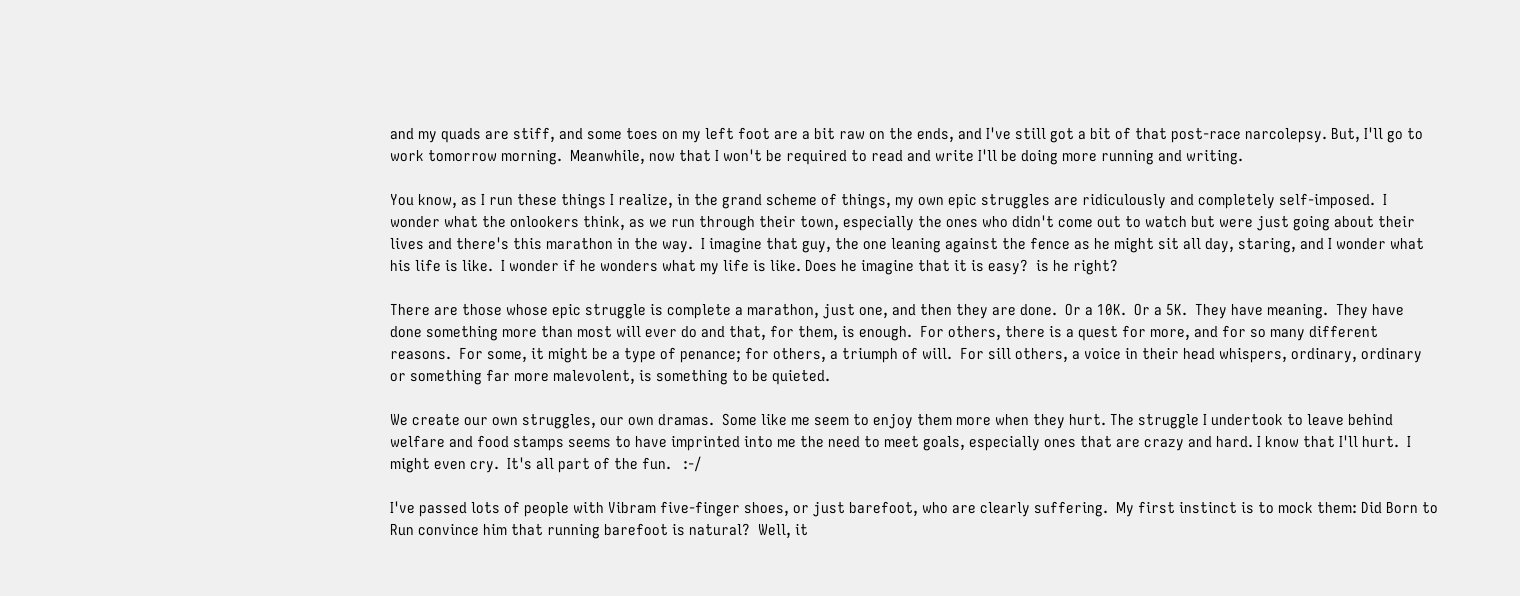and my quads are stiff, and some toes on my left foot are a bit raw on the ends, and I've still got a bit of that post-race narcolepsy. But, I'll go to work tomorrow morning.  Meanwhile, now that I won't be required to read and write I'll be doing more running and writing.

You know, as I run these things I realize, in the grand scheme of things, my own epic struggles are ridiculously and completely self-imposed.  I wonder what the onlookers think, as we run through their town, especially the ones who didn't come out to watch but were just going about their lives and there's this marathon in the way.  I imagine that guy, the one leaning against the fence as he might sit all day, staring, and I wonder what his life is like.  I wonder if he wonders what my life is like. Does he imagine that it is easy?  is he right?

There are those whose epic struggle is complete a marathon, just one, and then they are done.  Or a 10K.  Or a 5K.  They have meaning.  They have done something more than most will ever do and that, for them, is enough.  For others, there is a quest for more, and for so many different reasons.  For some, it might be a type of penance; for others, a triumph of will.  For sill others, a voice in their head whispers, ordinary, ordinary or something far more malevolent, is something to be quieted.

We create our own struggles, our own dramas.  Some like me seem to enjoy them more when they hurt. The struggle I undertook to leave behind welfare and food stamps seems to have imprinted into me the need to meet goals, especially ones that are crazy and hard. I know that I'll hurt.  I might even cry.  It's all part of the fun.   :-/

I've passed lots of people with Vibram five-finger shoes, or just barefoot, who are clearly suffering.  My first instinct is to mock them: Did Born to Run convince him that running barefoot is natural?  Well, it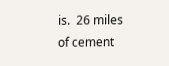is.  26 miles of cement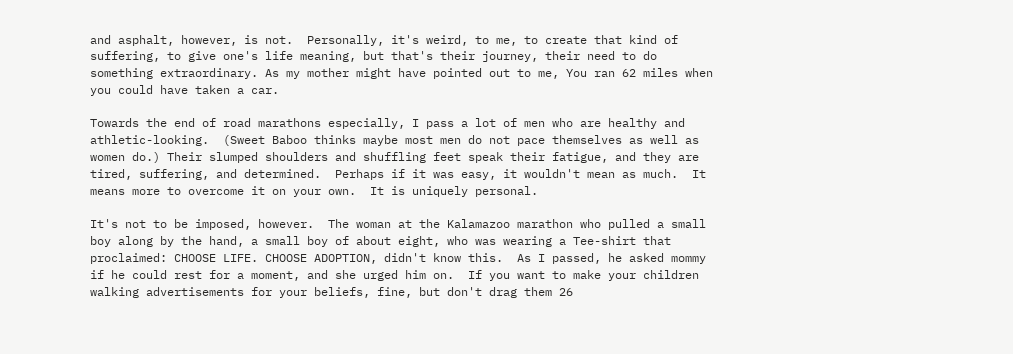and asphalt, however, is not.  Personally, it's weird, to me, to create that kind of suffering, to give one's life meaning, but that's their journey, their need to do something extraordinary. As my mother might have pointed out to me, You ran 62 miles when you could have taken a car.

Towards the end of road marathons especially, I pass a lot of men who are healthy and athletic-looking.  (Sweet Baboo thinks maybe most men do not pace themselves as well as women do.) Their slumped shoulders and shuffling feet speak their fatigue, and they are tired, suffering, and determined.  Perhaps if it was easy, it wouldn't mean as much.  It means more to overcome it on your own.  It is uniquely personal.

It's not to be imposed, however.  The woman at the Kalamazoo marathon who pulled a small boy along by the hand, a small boy of about eight, who was wearing a Tee-shirt that proclaimed: CHOOSE LIFE. CHOOSE ADOPTION, didn't know this.  As I passed, he asked mommy if he could rest for a moment, and she urged him on.  If you want to make your children walking advertisements for your beliefs, fine, but don't drag them 26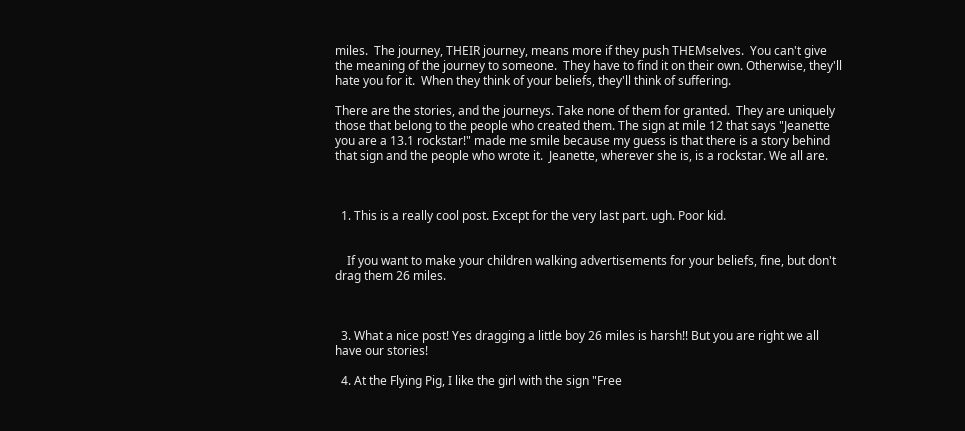miles.  The journey, THEIR journey, means more if they push THEMselves.  You can't give the meaning of the journey to someone.  They have to find it on their own. Otherwise, they'll hate you for it.  When they think of your beliefs, they'll think of suffering.

There are the stories, and the journeys. Take none of them for granted.  They are uniquely those that belong to the people who created them. The sign at mile 12 that says "Jeanette you are a 13.1 rockstar!" made me smile because my guess is that there is a story behind that sign and the people who wrote it.  Jeanette, wherever she is, is a rockstar. We all are.



  1. This is a really cool post. Except for the very last part. ugh. Poor kid.


    If you want to make your children walking advertisements for your beliefs, fine, but don't drag them 26 miles.



  3. What a nice post! Yes dragging a little boy 26 miles is harsh!! But you are right we all have our stories!

  4. At the Flying Pig, I like the girl with the sign "Free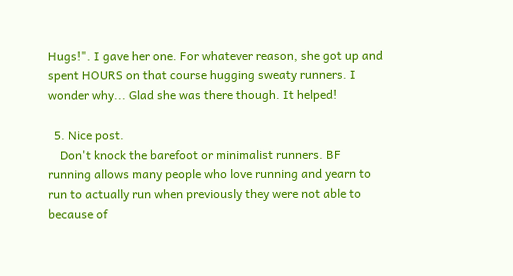Hugs!". I gave her one. For whatever reason, she got up and spent HOURS on that course hugging sweaty runners. I wonder why... Glad she was there though. It helped!

  5. Nice post.
    Don't knock the barefoot or minimalist runners. BF running allows many people who love running and yearn to run to actually run when previously they were not able to because of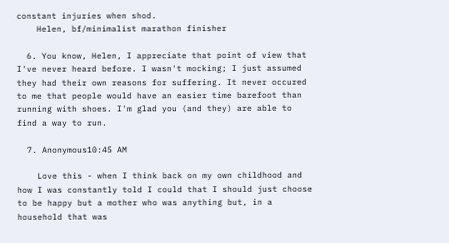constant injuries when shod.
    Helen, bf/minimalist marathon finisher

  6. You know, Helen, I appreciate that point of view that I've never heard before. I wasn't mocking; I just assumed they had their own reasons for suffering. It never occured to me that people would have an easier time barefoot than running with shoes. I'm glad you (and they) are able to find a way to run.

  7. Anonymous10:45 AM

    Love this - when I think back on my own childhood and how I was constantly told I could that I should just choose to be happy but a mother who was anything but, in a household that was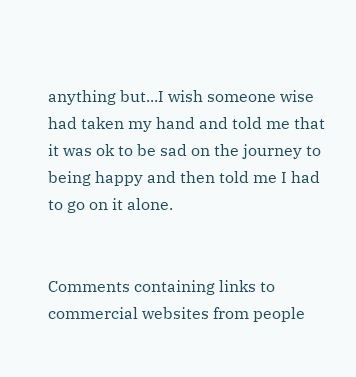anything but...I wish someone wise had taken my hand and told me that it was ok to be sad on the journey to being happy and then told me I had to go on it alone.


Comments containing links to commercial websites from people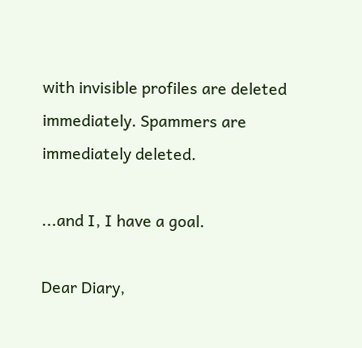with invisible profiles are deleted immediately. Spammers are immediately deleted.

...and I, I have a goal.

Dear Diary,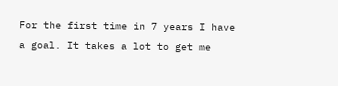For the first time in 7 years I have a goal. It takes a lot to get me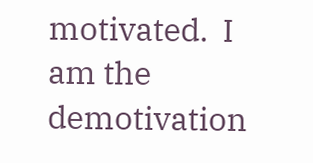motivated.  I am the demotivation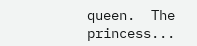queen.  The princess...